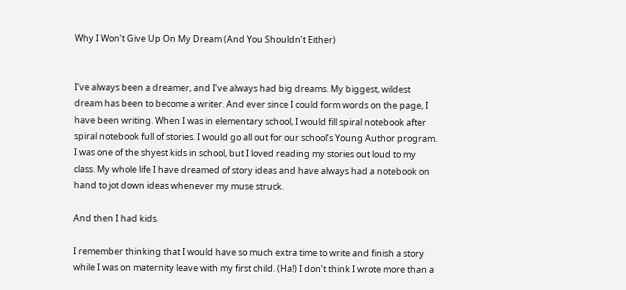Why I Won’t Give Up On My Dream (And You Shouldn’t Either)


I’ve always been a dreamer, and I’ve always had big dreams. My biggest, wildest dream has been to become a writer. And ever since I could form words on the page, I have been writing. When I was in elementary school, I would fill spiral notebook after spiral notebook full of stories. I would go all out for our school’s Young Author program. I was one of the shyest kids in school, but I loved reading my stories out loud to my class. My whole life I have dreamed of story ideas and have always had a notebook on hand to jot down ideas whenever my muse struck.

And then I had kids.

I remember thinking that I would have so much extra time to write and finish a story while I was on maternity leave with my first child. (Ha!) I don’t think I wrote more than a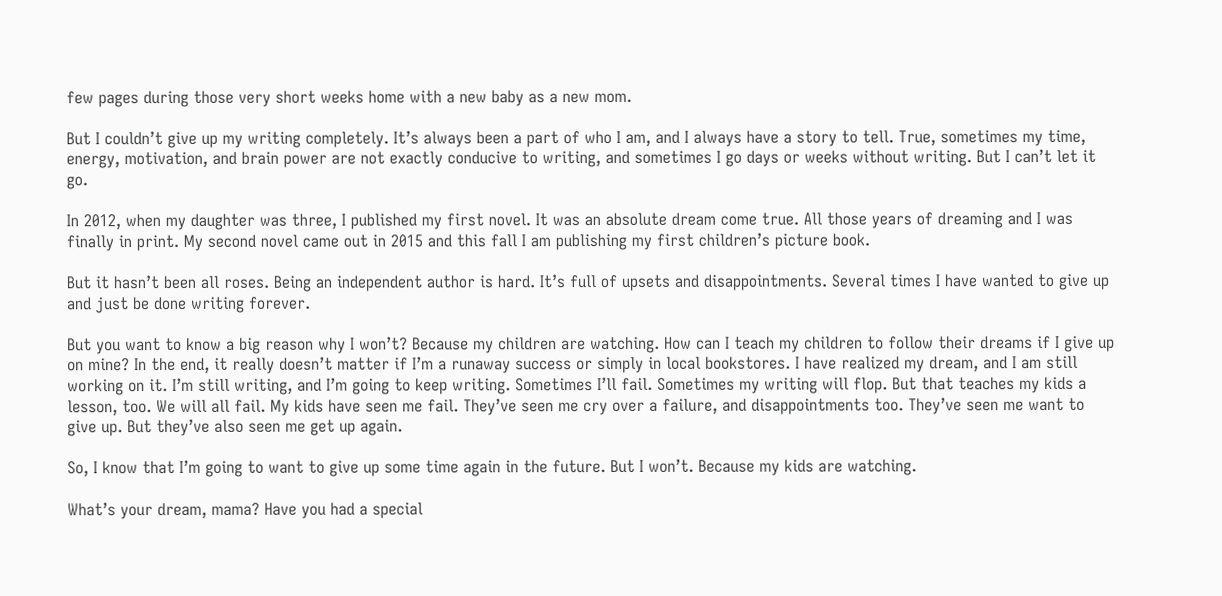few pages during those very short weeks home with a new baby as a new mom.

But I couldn’t give up my writing completely. It’s always been a part of who I am, and I always have a story to tell. True, sometimes my time, energy, motivation, and brain power are not exactly conducive to writing, and sometimes I go days or weeks without writing. But I can’t let it go.

In 2012, when my daughter was three, I published my first novel. It was an absolute dream come true. All those years of dreaming and I was finally in print. My second novel came out in 2015 and this fall I am publishing my first children’s picture book.

But it hasn’t been all roses. Being an independent author is hard. It’s full of upsets and disappointments. Several times I have wanted to give up and just be done writing forever.

But you want to know a big reason why I won’t? Because my children are watching. How can I teach my children to follow their dreams if I give up on mine? In the end, it really doesn’t matter if I’m a runaway success or simply in local bookstores. I have realized my dream, and I am still working on it. I’m still writing, and I’m going to keep writing. Sometimes I’ll fail. Sometimes my writing will flop. But that teaches my kids a lesson, too. We will all fail. My kids have seen me fail. They’ve seen me cry over a failure, and disappointments too. They’ve seen me want to give up. But they’ve also seen me get up again.

So, I know that I’m going to want to give up some time again in the future. But I won’t. Because my kids are watching.

What’s your dream, mama? Have you had a special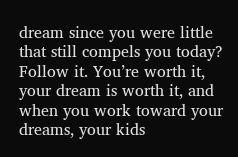dream since you were little that still compels you today? Follow it. You’re worth it, your dream is worth it, and when you work toward your dreams, your kids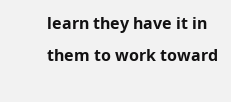learn they have it in them to work toward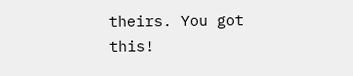theirs. You got this!